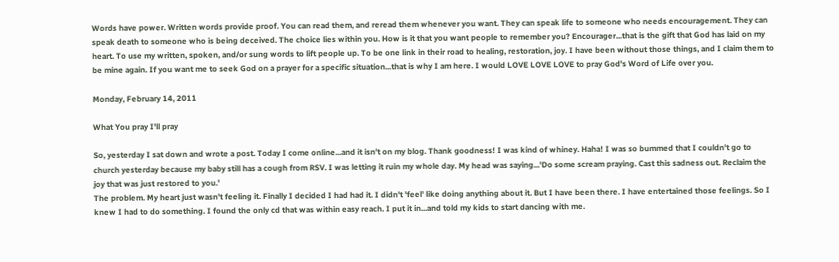Words have power. Written words provide proof. You can read them, and reread them whenever you want. They can speak life to someone who needs encouragement. They can speak death to someone who is being deceived. The choice lies within you. How is it that you want people to remember you? Encourager...that is the gift that God has laid on my heart. To use my written, spoken, and/or sung words to lift people up. To be one link in their road to healing, restoration, joy. I have been without those things, and I claim them to be mine again. If you want me to seek God on a prayer for a specific situation...that is why I am here. I would LOVE LOVE LOVE to pray God's Word of Life over you.

Monday, February 14, 2011

What You pray I'll pray

So, yesterday I sat down and wrote a post. Today I come online...and it isn't on my blog. Thank goodness! I was kind of whiney. Haha! I was so bummed that I couldn't go to church yesterday because my baby still has a cough from RSV. I was letting it ruin my whole day. My head was saying...'Do some scream praying. Cast this sadness out. Reclaim the joy that was just restored to you.'
The problem. My heart just wasn't feeling it. Finally I decided I had had it. I didn't 'feel' like doing anything about it. But I have been there. I have entertained those feelings. So I knew I had to do something. I found the only cd that was within easy reach. I put it in...and told my kids to start dancing with me.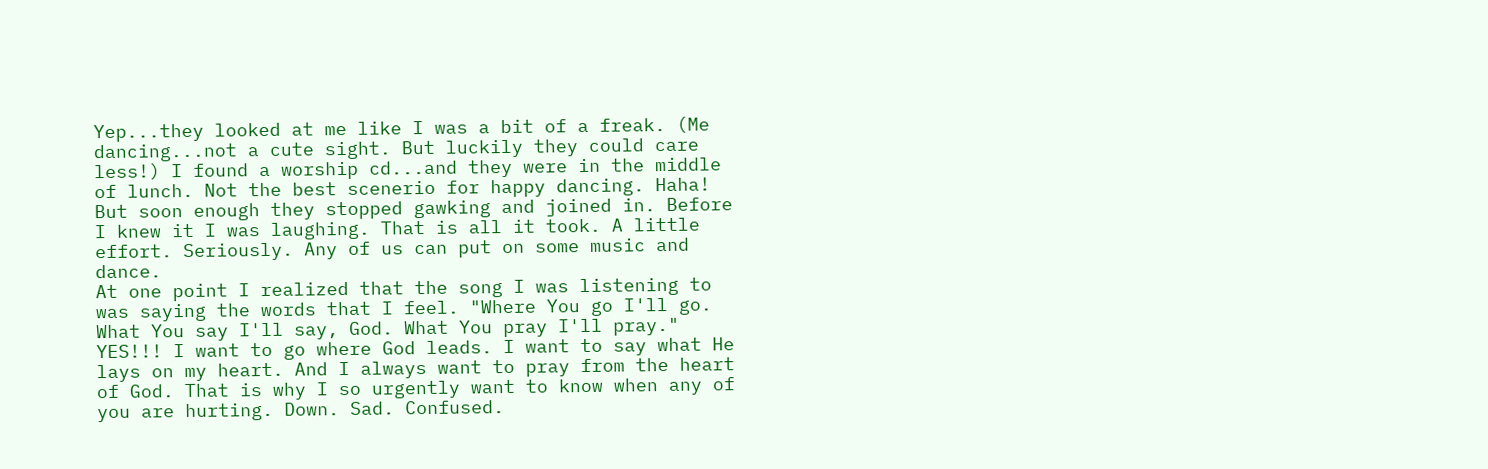Yep...they looked at me like I was a bit of a freak. (Me dancing...not a cute sight. But luckily they could care less!) I found a worship cd...and they were in the middle of lunch. Not the best scenerio for happy dancing. Haha! But soon enough they stopped gawking and joined in. Before I knew it I was laughing. That is all it took. A little effort. Seriously. Any of us can put on some music and dance.
At one point I realized that the song I was listening to was saying the words that I feel. "Where You go I'll go. What You say I'll say, God. What You pray I'll pray." YES!!! I want to go where God leads. I want to say what He lays on my heart. And I always want to pray from the heart of God. That is why I so urgently want to know when any of you are hurting. Down. Sad. Confused.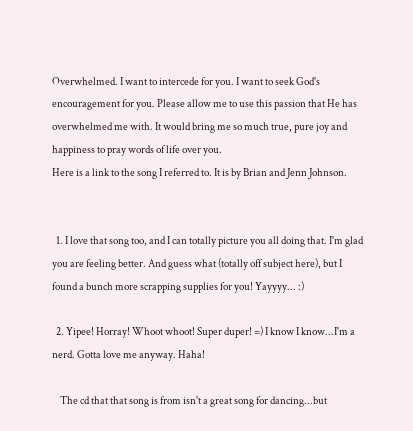Overwhelmed. I want to intercede for you. I want to seek God's encouragement for you. Please allow me to use this passion that He has overwhelmed me with. It would bring me so much true, pure joy and happiness to pray words of life over you.
Here is a link to the song I referred to. It is by Brian and Jenn Johnson.


  1. I love that song too, and I can totally picture you all doing that. I'm glad you are feeling better. And guess what (totally off subject here), but I found a bunch more scrapping supplies for you! Yayyyy... :)

  2. Yipee! Horray! Whoot whoot! Super duper! =) I know I know...I'm a nerd. Gotta love me anyway. Haha!

    The cd that that song is from isn't a great song for dancing...but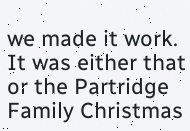we made it work. It was either that or the Partridge Family Christmas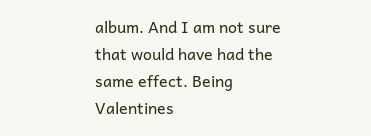album. And I am not sure that would have had the same effect. Being Valentines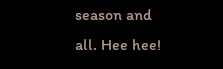season and all. Hee hee!